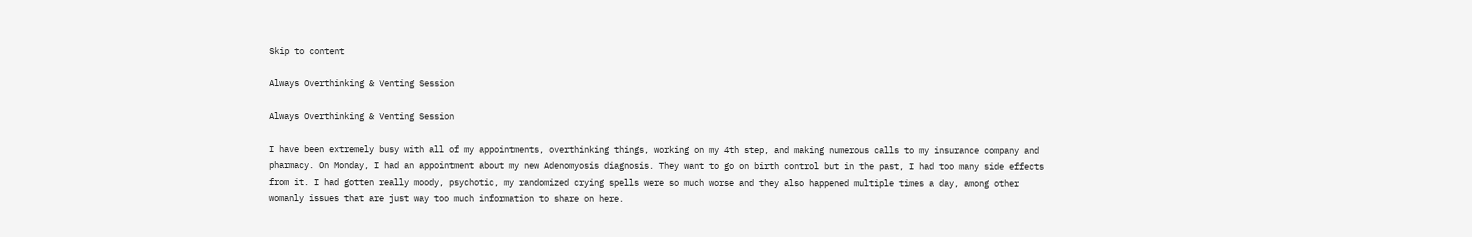Skip to content

Always Overthinking & Venting Session

Always Overthinking & Venting Session

I have been extremely busy with all of my appointments, overthinking things, working on my 4th step, and making numerous calls to my insurance company and pharmacy. On Monday, I had an appointment about my new Adenomyosis diagnosis. They want to go on birth control but in the past, I had too many side effects from it. I had gotten really moody, psychotic, my randomized crying spells were so much worse and they also happened multiple times a day, among other womanly issues that are just way too much information to share on here.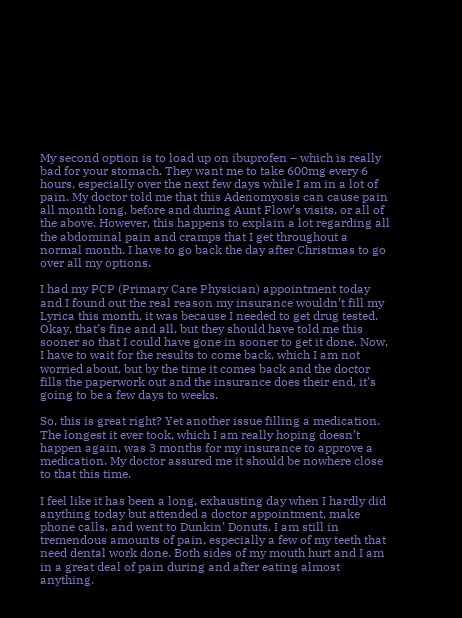My second option is to load up on ibuprofen – which is really bad for your stomach. They want me to take 600mg every 6 hours, especially over the next few days while I am in a lot of pain. My doctor told me that this Adenomyosis can cause pain all month long, before and during Aunt Flow’s visits, or all of the above. However, this happens to explain a lot regarding all the abdominal pain and cramps that I get throughout a normal month. I have to go back the day after Christmas to go over all my options.

I had my PCP (Primary Care Physician) appointment today and I found out the real reason my insurance wouldn’t fill my Lyrica this month, it was because I needed to get drug tested. Okay, that’s fine and all, but they should have told me this sooner so that I could have gone in sooner to get it done. Now, I have to wait for the results to come back, which I am not worried about, but by the time it comes back and the doctor fills the paperwork out and the insurance does their end, it’s going to be a few days to weeks.

So, this is great right? Yet another issue filling a medication. The longest it ever took, which I am really hoping doesn’t happen again, was 3 months for my insurance to approve a medication. My doctor assured me it should be nowhere close to that this time.

I feel like it has been a long, exhausting day when I hardly did anything today but attended a doctor appointment, make phone calls, and went to Dunkin’ Donuts. I am still in tremendous amounts of pain, especially a few of my teeth that need dental work done. Both sides of my mouth hurt and I am in a great deal of pain during and after eating almost anything.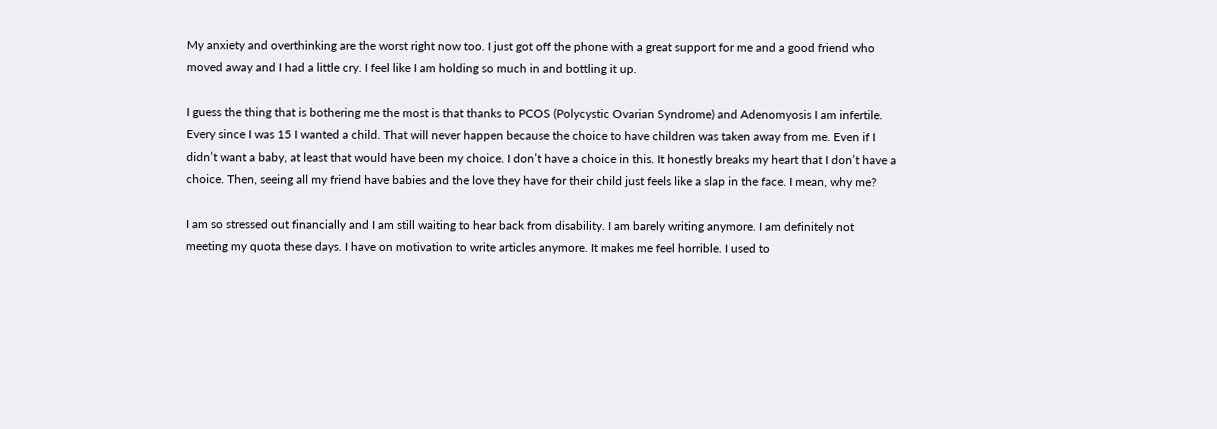My anxiety and overthinking are the worst right now too. I just got off the phone with a great support for me and a good friend who moved away and I had a little cry. I feel like I am holding so much in and bottling it up.

I guess the thing that is bothering me the most is that thanks to PCOS (Polycystic Ovarian Syndrome) and Adenomyosis I am infertile. Every since I was 15 I wanted a child. That will never happen because the choice to have children was taken away from me. Even if I didn’t want a baby, at least that would have been my choice. I don’t have a choice in this. It honestly breaks my heart that I don’t have a choice. Then, seeing all my friend have babies and the love they have for their child just feels like a slap in the face. I mean, why me?

I am so stressed out financially and I am still waiting to hear back from disability. I am barely writing anymore. I am definitely not meeting my quota these days. I have on motivation to write articles anymore. It makes me feel horrible. I used to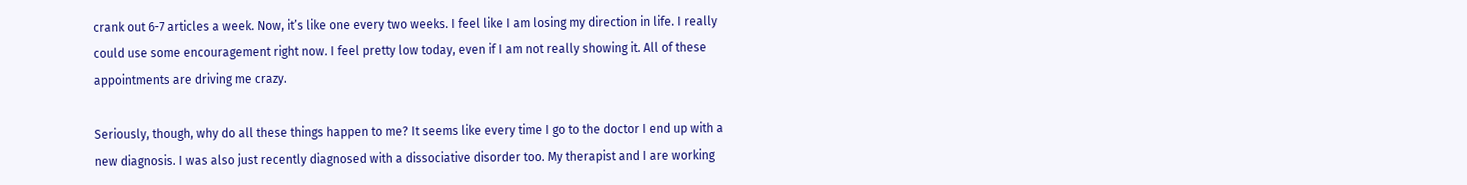crank out 6-7 articles a week. Now, it’s like one every two weeks. I feel like I am losing my direction in life. I really could use some encouragement right now. I feel pretty low today, even if I am not really showing it. All of these appointments are driving me crazy.

Seriously, though, why do all these things happen to me? It seems like every time I go to the doctor I end up with a new diagnosis. I was also just recently diagnosed with a dissociative disorder too. My therapist and I are working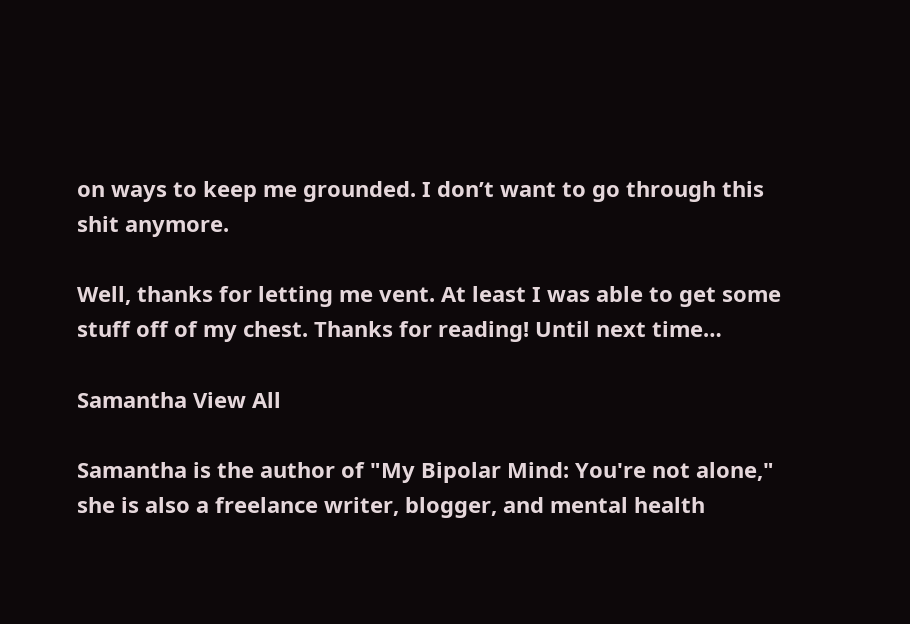on ways to keep me grounded. I don’t want to go through this shit anymore.

Well, thanks for letting me vent. At least I was able to get some stuff off of my chest. Thanks for reading! Until next time…

Samantha View All

Samantha is the author of "My Bipolar Mind: You're not alone," she is also a freelance writer, blogger, and mental health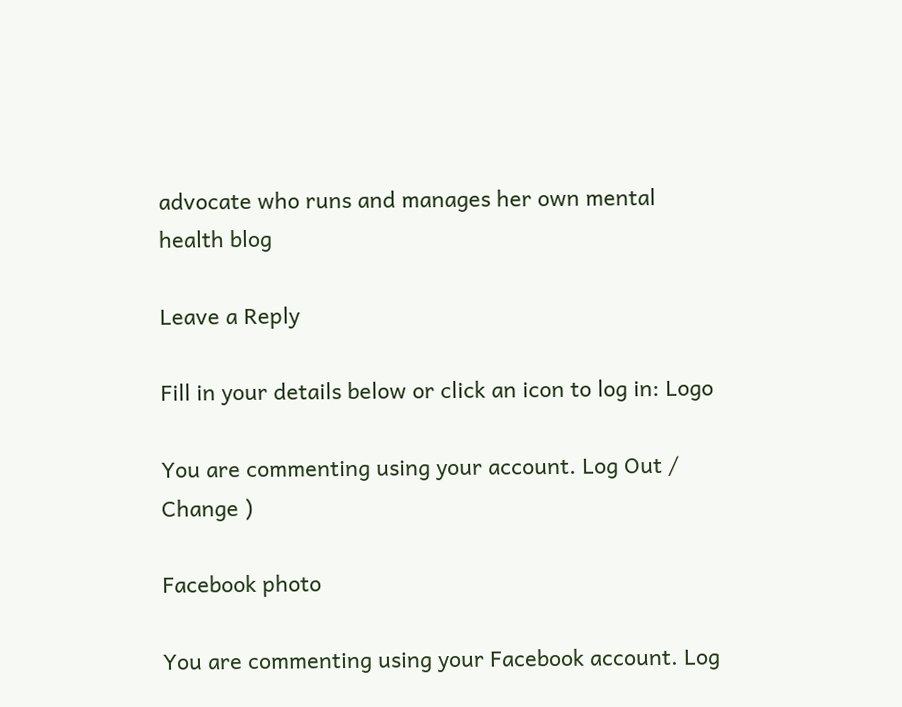advocate who runs and manages her own mental health blog

Leave a Reply

Fill in your details below or click an icon to log in: Logo

You are commenting using your account. Log Out /  Change )

Facebook photo

You are commenting using your Facebook account. Log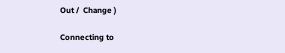Out /  Change )

Connecting to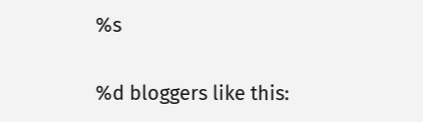%s

%d bloggers like this: